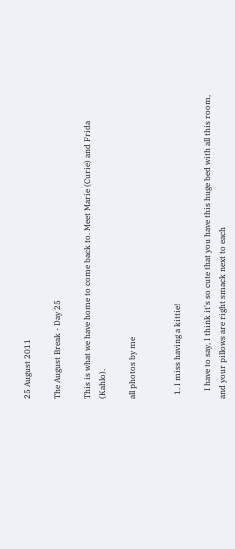25 August 2011

The August Break - Day 25

This is what we have home to come back to. Meet Marie (Curie) and Frida (Kahlo).

all photos by me


  1. I miss having a kittie!

    I have to say, I think it's so cute that you have this huge bed with all this room, and your pillows are right smack next to each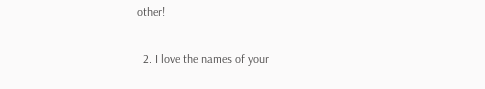other!

  2. I love the names of your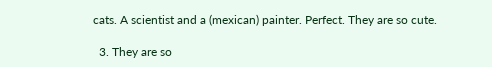cats. A scientist and a (mexican) painter. Perfect. They are so cute.

  3. They are so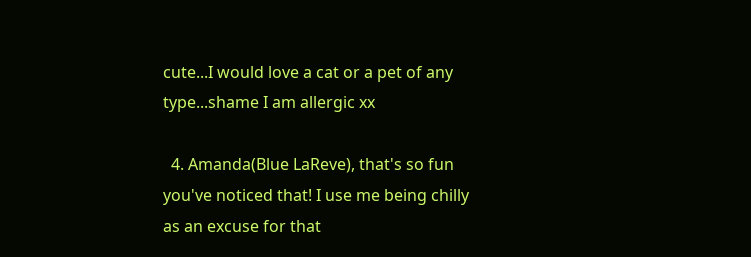cute...I would love a cat or a pet of any type...shame I am allergic xx

  4. Amanda(Blue LaReve), that's so fun you've noticed that! I use me being chilly as an excuse for that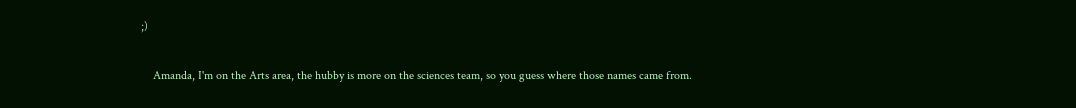;)

    Amanda, I'm on the Arts area, the hubby is more on the sciences team, so you guess where those names came from.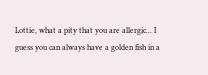Lottie, what a pity that you are allergic... I guess you can always have a golden fish in a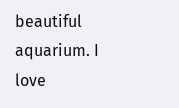beautiful aquarium. I love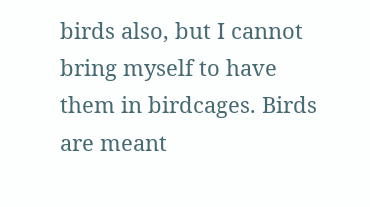birds also, but I cannot bring myself to have them in birdcages. Birds are meant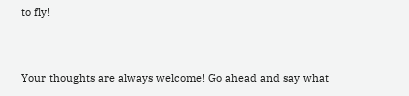to fly!


Your thoughts are always welcome! Go ahead and say what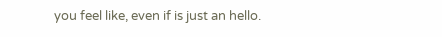you feel like, even if is just an hello.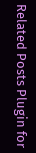Related Posts Plugin for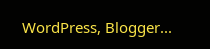WordPress, Blogger...